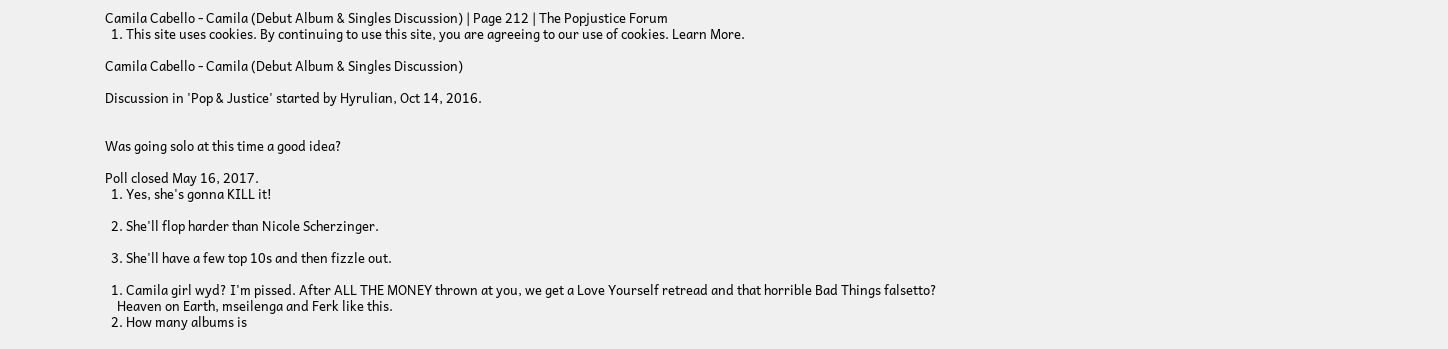Camila Cabello - Camila (Debut Album & Singles Discussion) | Page 212 | The Popjustice Forum
  1. This site uses cookies. By continuing to use this site, you are agreeing to our use of cookies. Learn More.

Camila Cabello - Camila (Debut Album & Singles Discussion)

Discussion in 'Pop & Justice' started by Hyrulian, Oct 14, 2016.


Was going solo at this time a good idea?

Poll closed May 16, 2017.
  1. Yes, she's gonna KILL it!

  2. She'll flop harder than Nicole Scherzinger.

  3. She'll have a few top 10s and then fizzle out.

  1. Camila girl wyd? I'm pissed. After ALL THE MONEY thrown at you, we get a Love Yourself retread and that horrible Bad Things falsetto?
    Heaven on Earth, mseilenga and Ferk like this.
  2. How many albums is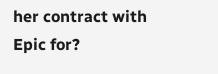her contract with Epic for?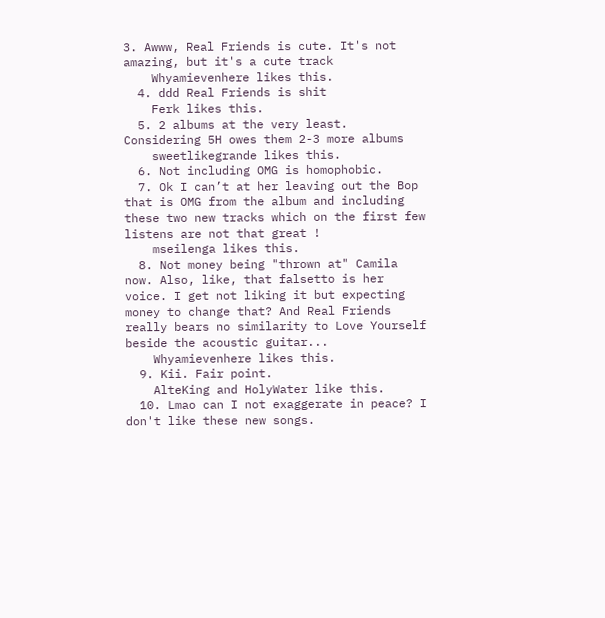3. Awww, Real Friends is cute. It's not amazing, but it's a cute track
    Whyamievenhere likes this.
  4. ddd Real Friends is shit
    Ferk likes this.
  5. 2 albums at the very least. Considering 5H owes them 2-3 more albums
    sweetlikegrande likes this.
  6. Not including OMG is homophobic.
  7. Ok I can’t at her leaving out the Bop that is OMG from the album and including these two new tracks which on the first few listens are not that great !
    mseilenga likes this.
  8. Not money being "thrown at" Camila now. Also, like, that falsetto is her voice. I get not liking it but expecting money to change that? And Real Friends really bears no similarity to Love Yourself beside the acoustic guitar...
    Whyamievenhere likes this.
  9. Kii. Fair point.
    AlteKing and HolyWater like this.
  10. Lmao can I not exaggerate in peace? I don't like these new songs.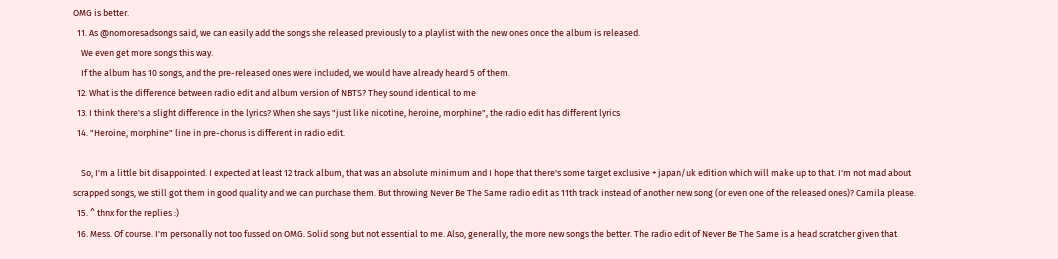OMG is better.
  11. As @nomoresadsongs said, we can easily add the songs she released previously to a playlist with the new ones once the album is released.
    We even get more songs this way.
    If the album has 10 songs, and the pre-released ones were included, we would have already heard 5 of them.
  12. What is the difference between radio edit and album version of NBTS? They sound identical to me
  13. I think there's a slight difference in the lyrics? When she says "just like nicotine, heroine, morphine", the radio edit has different lyrics
  14. "Heroine, morphine" line in pre-chorus is different in radio edit.

    So, I'm a little bit disappointed. I expected at least 12 track album, that was an absolute minimum and I hope that there's some target exclusive + japan/uk edition which will make up to that. I'm not mad about scrapped songs, we still got them in good quality and we can purchase them. But throwing Never Be The Same radio edit as 11th track instead of another new song (or even one of the released ones)? Camila please.
  15. ^ thnx for the replies :)
  16. Mess. Of course. I'm personally not too fussed on OMG. Solid song but not essential to me. Also, generally, the more new songs the better. The radio edit of Never Be The Same is a head scratcher given that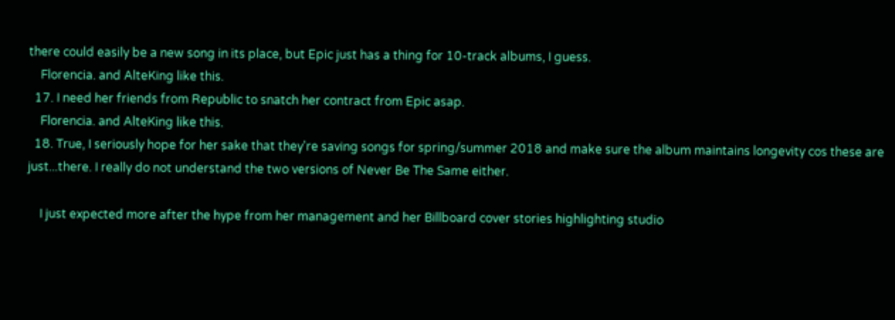there could easily be a new song in its place, but Epic just has a thing for 10-track albums, I guess.
    Florencia. and AlteKing like this.
  17. I need her friends from Republic to snatch her contract from Epic asap.
    Florencia. and AlteKing like this.
  18. True, I seriously hope for her sake that they're saving songs for spring/summer 2018 and make sure the album maintains longevity cos these are just...there. I really do not understand the two versions of Never Be The Same either.

    I just expected more after the hype from her management and her Billboard cover stories highlighting studio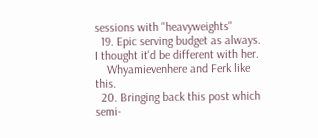sessions with "heavyweights"
  19. Epic serving budget as always. I thought it'd be different with her.
    Whyamievenhere and Ferk like this.
  20. Bringing back this post which semi-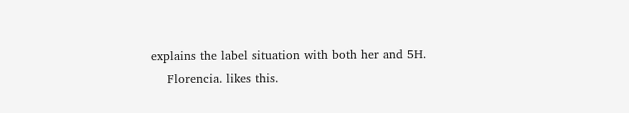explains the label situation with both her and 5H.
    Florencia. likes this.